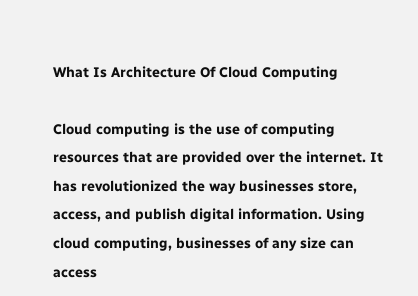What Is Architecture Of Cloud Computing

Cloud computing is the use of computing resources that are provided over the internet. It has revolutionized the way businesses store, access, and publish digital information. Using cloud computing, businesses of any size can access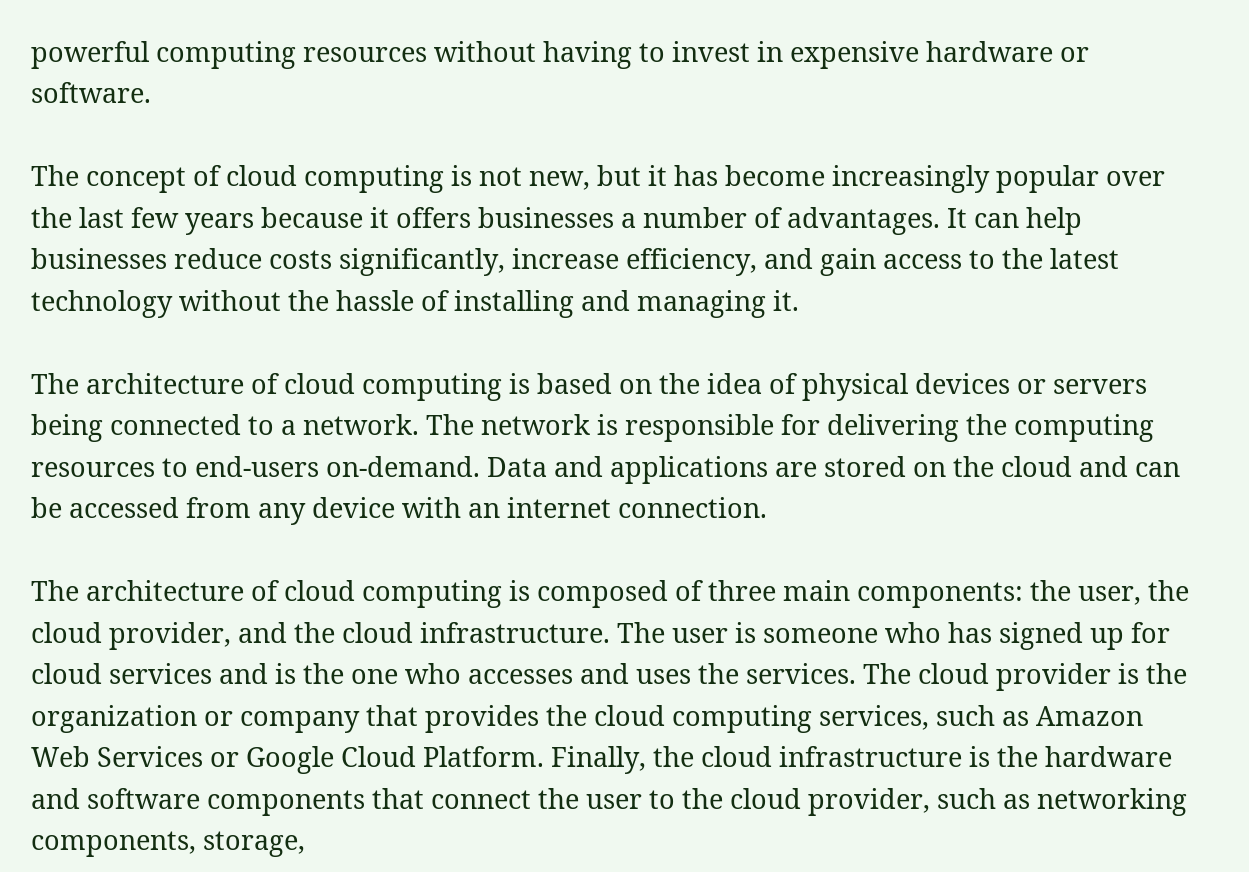powerful computing resources without having to invest in expensive hardware or software.

The concept of cloud computing is not new, but it has become increasingly popular over the last few years because it offers businesses a number of advantages. It can help businesses reduce costs significantly, increase efficiency, and gain access to the latest technology without the hassle of installing and managing it.

The architecture of cloud computing is based on the idea of physical devices or servers being connected to a network. The network is responsible for delivering the computing resources to end-users on-demand. Data and applications are stored on the cloud and can be accessed from any device with an internet connection.

The architecture of cloud computing is composed of three main components: the user, the cloud provider, and the cloud infrastructure. The user is someone who has signed up for cloud services and is the one who accesses and uses the services. The cloud provider is the organization or company that provides the cloud computing services, such as Amazon Web Services or Google Cloud Platform. Finally, the cloud infrastructure is the hardware and software components that connect the user to the cloud provider, such as networking components, storage,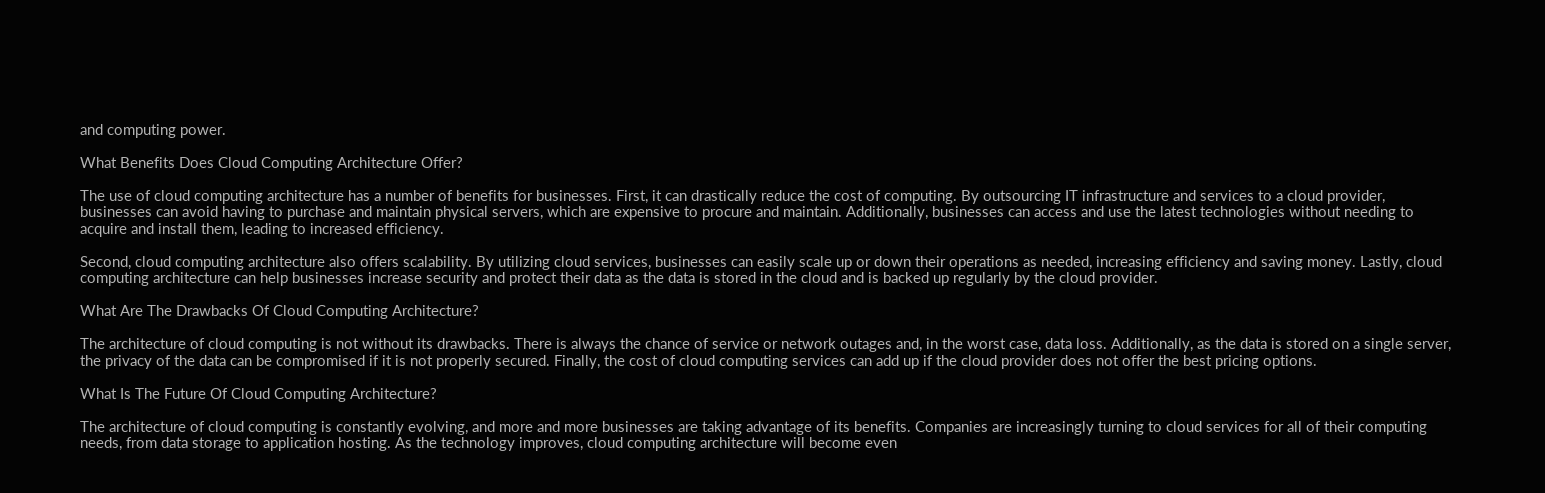and computing power.

What Benefits Does Cloud Computing Architecture Offer?

The use of cloud computing architecture has a number of benefits for businesses. First, it can drastically reduce the cost of computing. By outsourcing IT infrastructure and services to a cloud provider, businesses can avoid having to purchase and maintain physical servers, which are expensive to procure and maintain. Additionally, businesses can access and use the latest technologies without needing to acquire and install them, leading to increased efficiency.

Second, cloud computing architecture also offers scalability. By utilizing cloud services, businesses can easily scale up or down their operations as needed, increasing efficiency and saving money. Lastly, cloud computing architecture can help businesses increase security and protect their data as the data is stored in the cloud and is backed up regularly by the cloud provider.

What Are The Drawbacks Of Cloud Computing Architecture?

The architecture of cloud computing is not without its drawbacks. There is always the chance of service or network outages and, in the worst case, data loss. Additionally, as the data is stored on a single server, the privacy of the data can be compromised if it is not properly secured. Finally, the cost of cloud computing services can add up if the cloud provider does not offer the best pricing options.

What Is The Future Of Cloud Computing Architecture?

The architecture of cloud computing is constantly evolving, and more and more businesses are taking advantage of its benefits. Companies are increasingly turning to cloud services for all of their computing needs, from data storage to application hosting. As the technology improves, cloud computing architecture will become even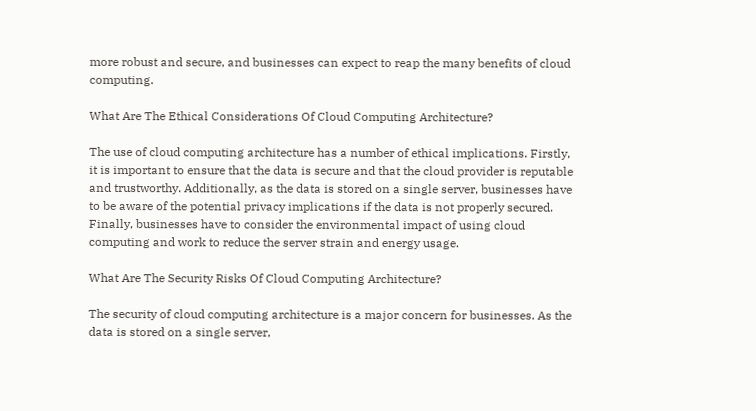more robust and secure, and businesses can expect to reap the many benefits of cloud computing.

What Are The Ethical Considerations Of Cloud Computing Architecture?

The use of cloud computing architecture has a number of ethical implications. Firstly, it is important to ensure that the data is secure and that the cloud provider is reputable and trustworthy. Additionally, as the data is stored on a single server, businesses have to be aware of the potential privacy implications if the data is not properly secured. Finally, businesses have to consider the environmental impact of using cloud computing and work to reduce the server strain and energy usage.

What Are The Security Risks Of Cloud Computing Architecture?

The security of cloud computing architecture is a major concern for businesses. As the data is stored on a single server,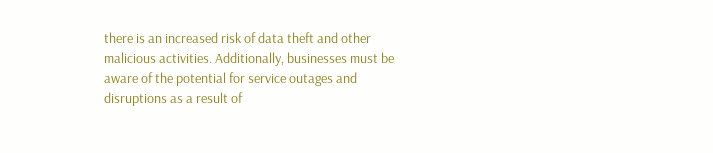there is an increased risk of data theft and other malicious activities. Additionally, businesses must be aware of the potential for service outages and disruptions as a result of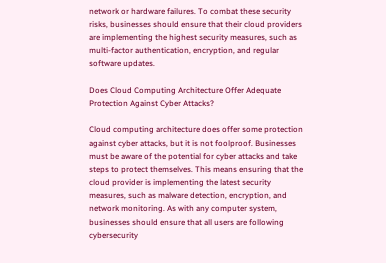network or hardware failures. To combat these security risks, businesses should ensure that their cloud providers are implementing the highest security measures, such as multi-factor authentication, encryption, and regular software updates.

Does Cloud Computing Architecture Offer Adequate Protection Against Cyber Attacks?

Cloud computing architecture does offer some protection against cyber attacks, but it is not foolproof. Businesses must be aware of the potential for cyber attacks and take steps to protect themselves. This means ensuring that the cloud provider is implementing the latest security measures, such as malware detection, encryption, and network monitoring. As with any computer system, businesses should ensure that all users are following cybersecurity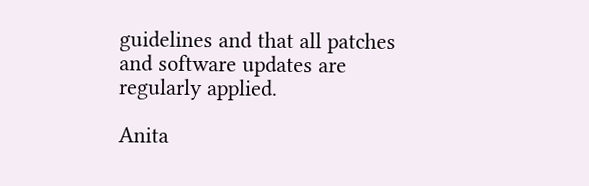guidelines and that all patches and software updates are regularly applied.

Anita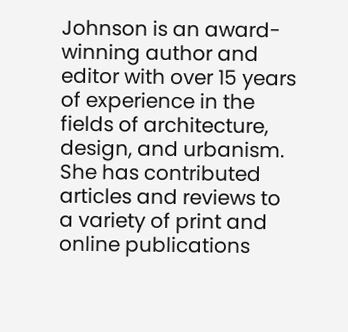Johnson is an award-winning author and editor with over 15 years of experience in the fields of architecture, design, and urbanism. She has contributed articles and reviews to a variety of print and online publications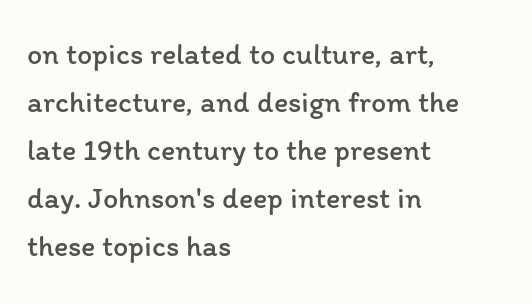on topics related to culture, art, architecture, and design from the late 19th century to the present day. Johnson's deep interest in these topics has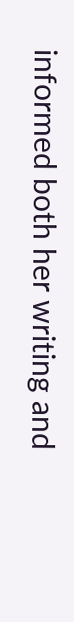informed both her writing and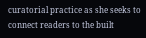curatorial practice as she seeks to connect readers to the built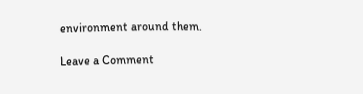environment around them.

Leave a Comment